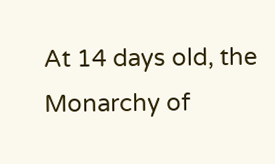At 14 days old, the Monarchy of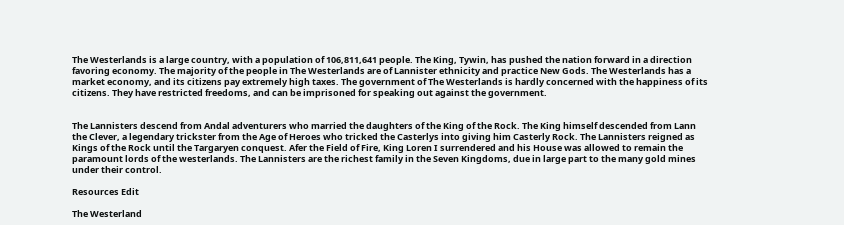The Westerlands is a large country, with a population of 106,811,641 people. The King, Tywin, has pushed the nation forward in a direction favoring economy. The majority of the people in The Westerlands are of Lannister ethnicity and practice New Gods. The Westerlands has a market economy, and its citizens pay extremely high taxes. The government of The Westerlands is hardly concerned with the happiness of its citizens. They have restricted freedoms, and can be imprisoned for speaking out against the government.


The Lannisters descend from Andal adventurers who married the daughters of the King of the Rock. The King himself descended from Lann the Clever, a legendary trickster from the Age of Heroes who tricked the Casterlys into giving him Casterly Rock. The Lannisters reigned as Kings of the Rock until the Targaryen conquest. Afer the Field of Fire, King Loren I surrendered and his House was allowed to remain the paramount lords of the westerlands. The Lannisters are the richest family in the Seven Kingdoms, due in large part to the many gold mines under their control.

Resources Edit

The Westerland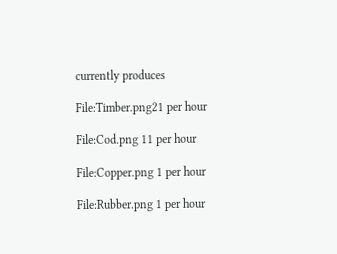currently produces

File:Timber.png21 per hour

File:Cod.png 11 per hour

File:Copper.png 1 per hour

File:Rubber.png 1 per hour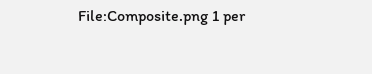File:Composite.png 1 per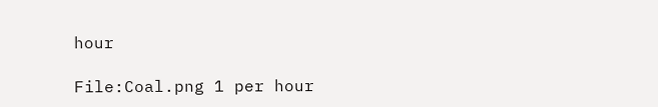hour

File:Coal.png 1 per hour